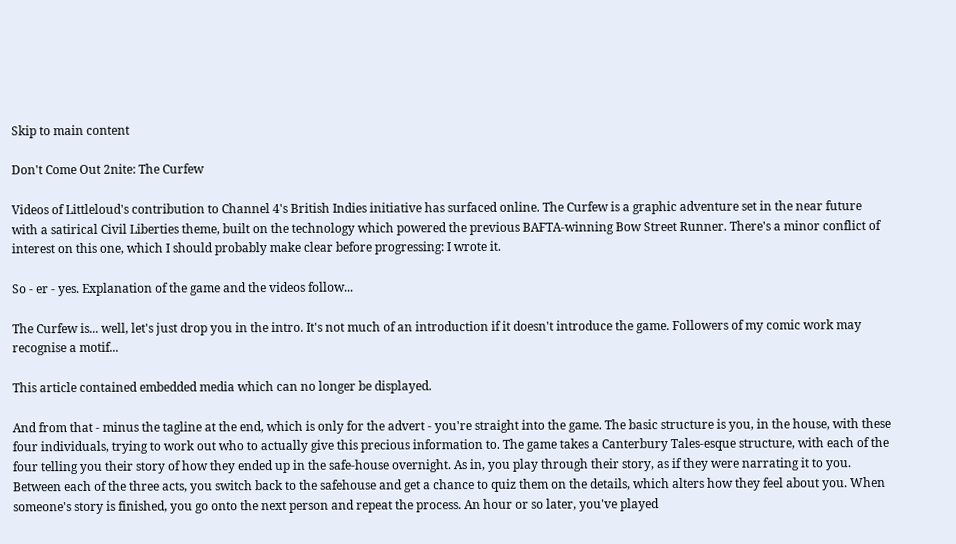Skip to main content

Don't Come Out 2nite: The Curfew

Videos of Littleloud's contribution to Channel 4's British Indies initiative has surfaced online. The Curfew is a graphic adventure set in the near future with a satirical Civil Liberties theme, built on the technology which powered the previous BAFTA-winning Bow Street Runner. There's a minor conflict of interest on this one, which I should probably make clear before progressing: I wrote it.

So - er - yes. Explanation of the game and the videos follow...

The Curfew is... well, let's just drop you in the intro. It's not much of an introduction if it doesn't introduce the game. Followers of my comic work may recognise a motif...

This article contained embedded media which can no longer be displayed.

And from that - minus the tagline at the end, which is only for the advert - you're straight into the game. The basic structure is you, in the house, with these four individuals, trying to work out who to actually give this precious information to. The game takes a Canterbury Tales-esque structure, with each of the four telling you their story of how they ended up in the safe-house overnight. As in, you play through their story, as if they were narrating it to you. Between each of the three acts, you switch back to the safehouse and get a chance to quiz them on the details, which alters how they feel about you. When someone's story is finished, you go onto the next person and repeat the process. An hour or so later, you've played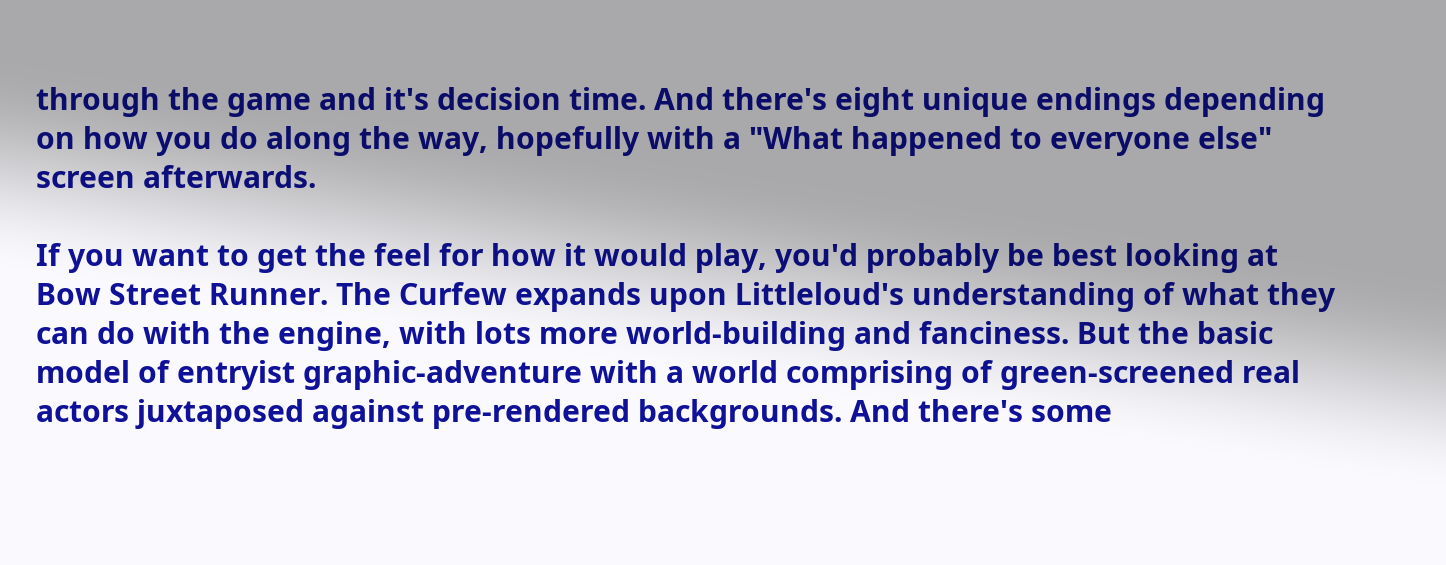through the game and it's decision time. And there's eight unique endings depending on how you do along the way, hopefully with a "What happened to everyone else" screen afterwards.

If you want to get the feel for how it would play, you'd probably be best looking at Bow Street Runner. The Curfew expands upon Littleloud's understanding of what they can do with the engine, with lots more world-building and fanciness. But the basic model of entryist graphic-adventure with a world comprising of green-screened real actors juxtaposed against pre-rendered backgrounds. And there's some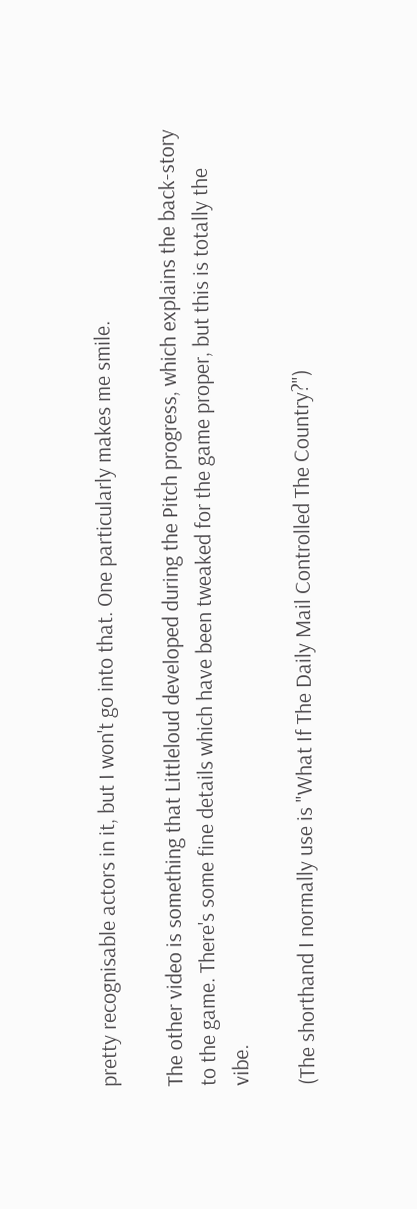pretty recognisable actors in it, but I won't go into that. One particularly makes me smile.

The other video is something that Littleloud developed during the Pitch progress, which explains the back-story to the game. There's some fine details which have been tweaked for the game proper, but this is totally the vibe.

(The shorthand I normally use is "What If The Daily Mail Controlled The Country?")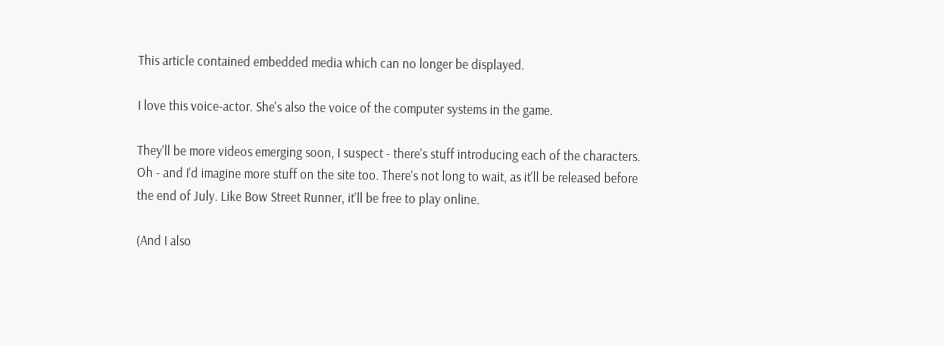This article contained embedded media which can no longer be displayed.

I love this voice-actor. She's also the voice of the computer systems in the game.

They'll be more videos emerging soon, I suspect - there's stuff introducing each of the characters. Oh - and I'd imagine more stuff on the site too. There's not long to wait, as it'll be released before the end of July. Like Bow Street Runner, it'll be free to play online.

(And I also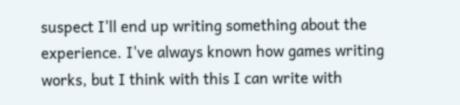suspect I'll end up writing something about the experience. I've always known how games writing works, but I think with this I can write with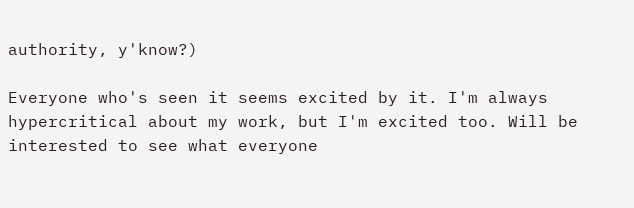authority, y'know?)

Everyone who's seen it seems excited by it. I'm always hypercritical about my work, but I'm excited too. Will be interested to see what everyone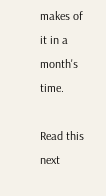makes of it in a month's time.

Read this next